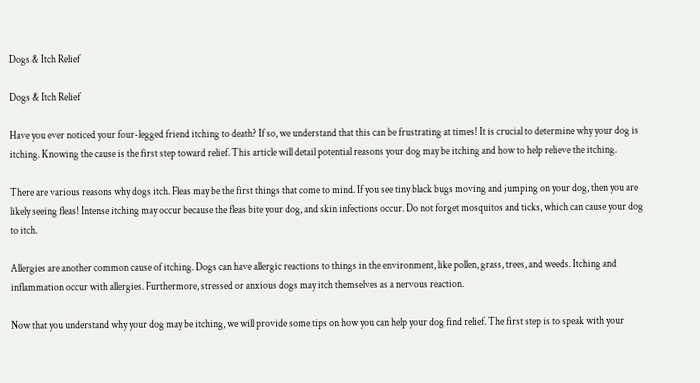Dogs & Itch Relief

Dogs & Itch Relief

Have you ever noticed your four-legged friend itching to death? If so, we understand that this can be frustrating at times! It is crucial to determine why your dog is itching. Knowing the cause is the first step toward relief. This article will detail potential reasons your dog may be itching and how to help relieve the itching.

There are various reasons why dogs itch. Fleas may be the first things that come to mind. If you see tiny black bugs moving and jumping on your dog, then you are likely seeing fleas! Intense itching may occur because the fleas bite your dog, and skin infections occur. Do not forget mosquitos and ticks, which can cause your dog to itch.

Allergies are another common cause of itching. Dogs can have allergic reactions to things in the environment, like pollen, grass, trees, and weeds. Itching and inflammation occur with allergies. Furthermore, stressed or anxious dogs may itch themselves as a nervous reaction.

Now that you understand why your dog may be itching, we will provide some tips on how you can help your dog find relief. The first step is to speak with your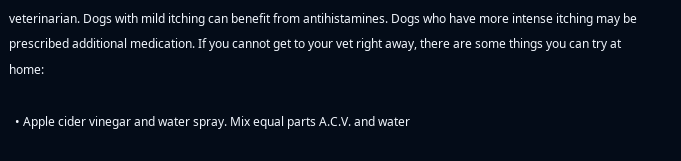veterinarian. Dogs with mild itching can benefit from antihistamines. Dogs who have more intense itching may be prescribed additional medication. If you cannot get to your vet right away, there are some things you can try at home:

  • Apple cider vinegar and water spray. Mix equal parts A.C.V. and water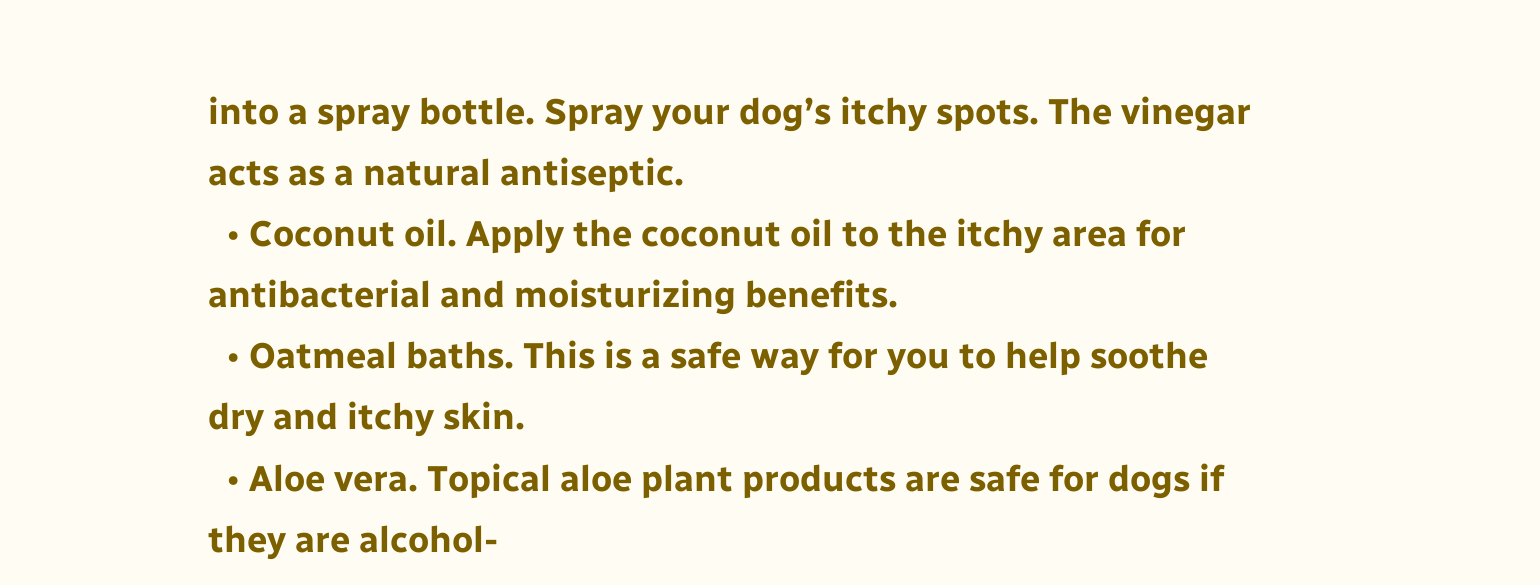into a spray bottle. Spray your dog’s itchy spots. The vinegar acts as a natural antiseptic.
  • Coconut oil. Apply the coconut oil to the itchy area for antibacterial and moisturizing benefits.
  • Oatmeal baths. This is a safe way for you to help soothe dry and itchy skin.
  • Aloe vera. Topical aloe plant products are safe for dogs if they are alcohol-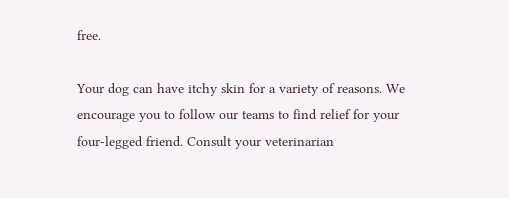free.

Your dog can have itchy skin for a variety of reasons. We encourage you to follow our teams to find relief for your four-legged friend. Consult your veterinarian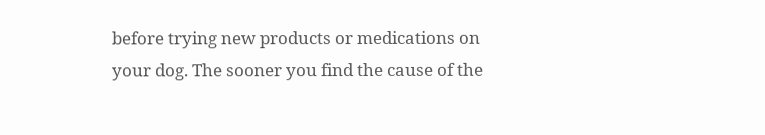before trying new products or medications on your dog. The sooner you find the cause of the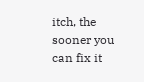itch, the sooner you can fix it